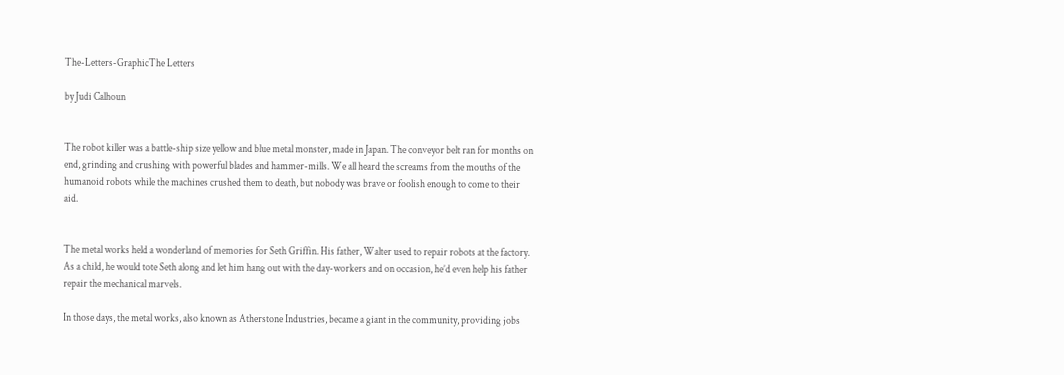The-Letters-GraphicThe Letters

by Judi Calhoun


The robot killer was a battle-ship size yellow and blue metal monster, made in Japan. The conveyor belt ran for months on end, grinding and crushing with powerful blades and hammer-mills. We all heard the screams from the mouths of the humanoid robots while the machines crushed them to death, but nobody was brave or foolish enough to come to their aid.


The metal works held a wonderland of memories for Seth Griffin. His father, Walter used to repair robots at the factory. As a child, he would tote Seth along and let him hang out with the day-workers and on occasion, he’d even help his father repair the mechanical marvels.

In those days, the metal works, also known as Atherstone Industries, became a giant in the community, providing jobs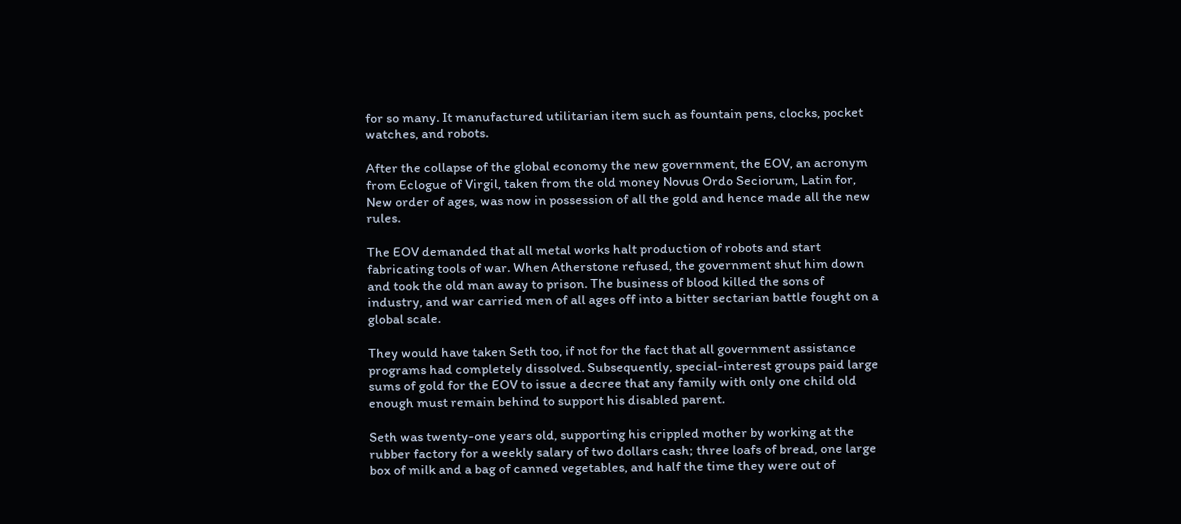for so many. It manufactured utilitarian item such as fountain pens, clocks, pocket watches, and robots.

After the collapse of the global economy the new government, the EOV, an acronym from Eclogue of Virgil, taken from the old money Novus Ordo Seciorum, Latin for, New order of ages, was now in possession of all the gold and hence made all the new rules.

The EOV demanded that all metal works halt production of robots and start fabricating tools of war. When Atherstone refused, the government shut him down and took the old man away to prison. The business of blood killed the sons of industry, and war carried men of all ages off into a bitter sectarian battle fought on a global scale.

They would have taken Seth too, if not for the fact that all government assistance programs had completely dissolved. Subsequently, special-interest groups paid large sums of gold for the EOV to issue a decree that any family with only one child old enough must remain behind to support his disabled parent.

Seth was twenty-one years old, supporting his crippled mother by working at the rubber factory for a weekly salary of two dollars cash; three loafs of bread, one large box of milk and a bag of canned vegetables, and half the time they were out of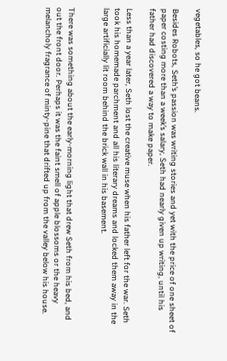vegetables, so he got beans.

Besides Robots, Seth’s passion was writing stories and yet with the price of one sheet of paper costing more than a week’s salary, Seth had nearly given up writing, until his father had discovered a way to make paper.

Less than a year later, Seth lost the creative muse when his father left for the war. Seth took his homemade parchment and all his literary dreams and locked them away in the large artificially lit room behind the brick wall in his basement.


There was something about the early-morning light that drew Seth from his bed, and out the front door. Perhaps it was the faint smell of apple blossoms or the heavy melancholy fragrance of minty-pine that drifted up from the valley below his house.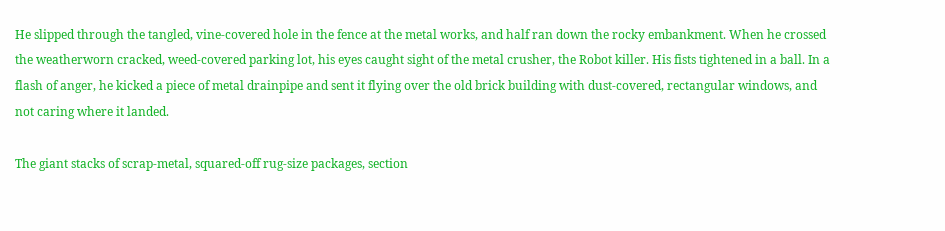He slipped through the tangled, vine-covered hole in the fence at the metal works, and half ran down the rocky embankment. When he crossed the weatherworn cracked, weed-covered parking lot, his eyes caught sight of the metal crusher, the Robot killer. His fists tightened in a ball. In a flash of anger, he kicked a piece of metal drainpipe and sent it flying over the old brick building with dust-covered, rectangular windows, and not caring where it landed.

The giant stacks of scrap-metal, squared-off rug-size packages, section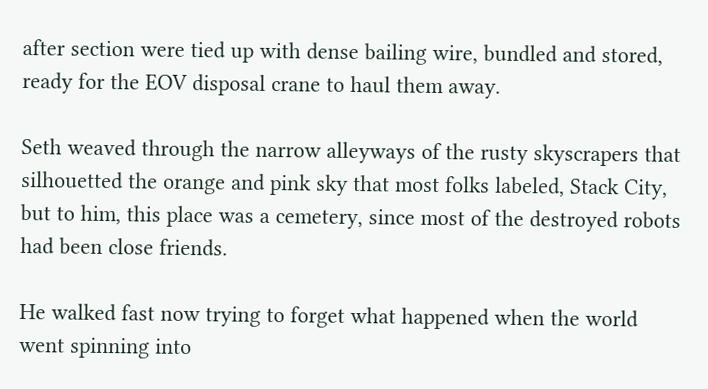after section were tied up with dense bailing wire, bundled and stored, ready for the EOV disposal crane to haul them away.

Seth weaved through the narrow alleyways of the rusty skyscrapers that silhouetted the orange and pink sky that most folks labeled, Stack City, but to him, this place was a cemetery, since most of the destroyed robots had been close friends.

He walked fast now trying to forget what happened when the world went spinning into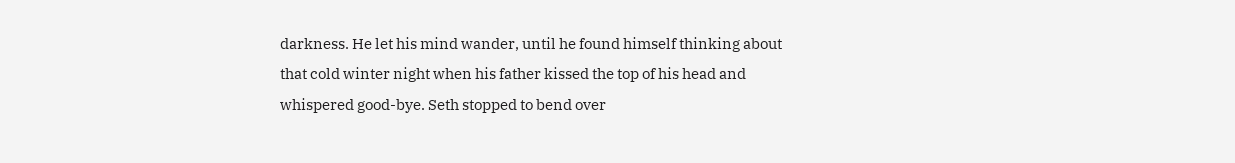darkness. He let his mind wander, until he found himself thinking about that cold winter night when his father kissed the top of his head and whispered good-bye. Seth stopped to bend over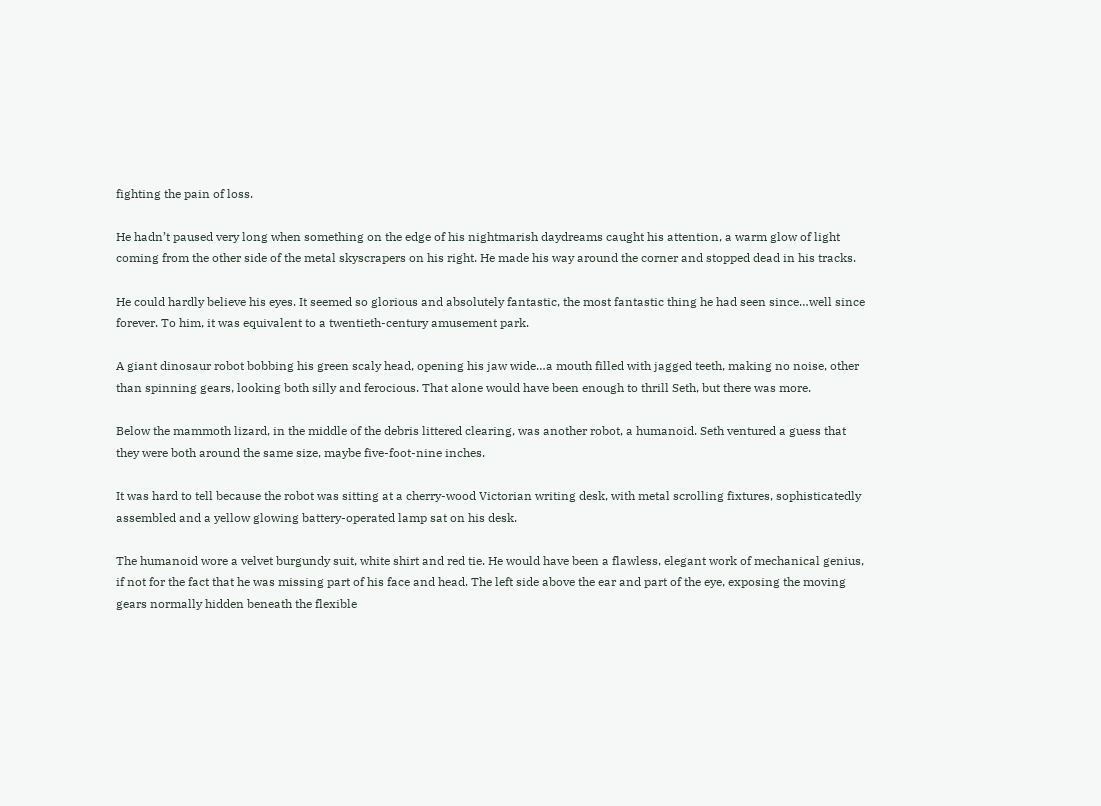fighting the pain of loss.

He hadn’t paused very long when something on the edge of his nightmarish daydreams caught his attention, a warm glow of light coming from the other side of the metal skyscrapers on his right. He made his way around the corner and stopped dead in his tracks.

He could hardly believe his eyes. It seemed so glorious and absolutely fantastic, the most fantastic thing he had seen since…well since forever. To him, it was equivalent to a twentieth-century amusement park.

A giant dinosaur robot bobbing his green scaly head, opening his jaw wide…a mouth filled with jagged teeth, making no noise, other than spinning gears, looking both silly and ferocious. That alone would have been enough to thrill Seth, but there was more.

Below the mammoth lizard, in the middle of the debris littered clearing, was another robot, a humanoid. Seth ventured a guess that they were both around the same size, maybe five-foot-nine inches.

It was hard to tell because the robot was sitting at a cherry-wood Victorian writing desk, with metal scrolling fixtures, sophisticatedly assembled and a yellow glowing battery-operated lamp sat on his desk.

The humanoid wore a velvet burgundy suit, white shirt and red tie. He would have been a flawless, elegant work of mechanical genius, if not for the fact that he was missing part of his face and head. The left side above the ear and part of the eye, exposing the moving gears normally hidden beneath the flexible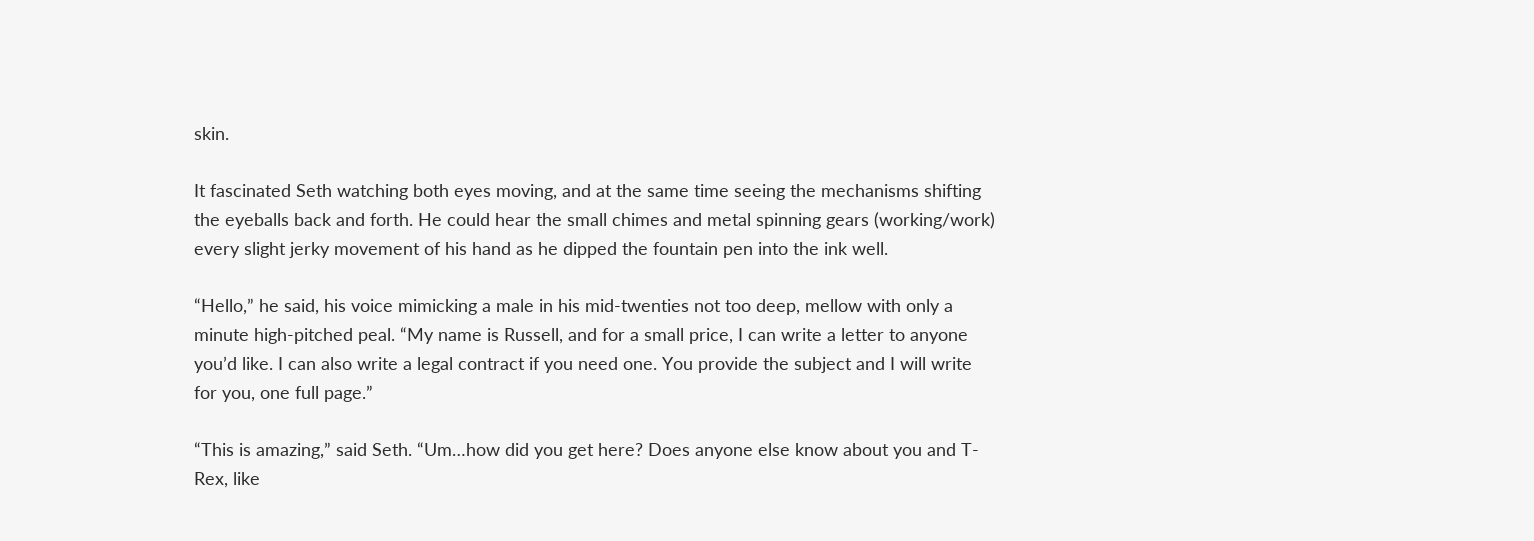skin.

It fascinated Seth watching both eyes moving, and at the same time seeing the mechanisms shifting the eyeballs back and forth. He could hear the small chimes and metal spinning gears (working/work) every slight jerky movement of his hand as he dipped the fountain pen into the ink well.

“Hello,” he said, his voice mimicking a male in his mid-twenties not too deep, mellow with only a minute high-pitched peal. “My name is Russell, and for a small price, I can write a letter to anyone you’d like. I can also write a legal contract if you need one. You provide the subject and I will write for you, one full page.”

“This is amazing,” said Seth. “Um…how did you get here? Does anyone else know about you and T-Rex, like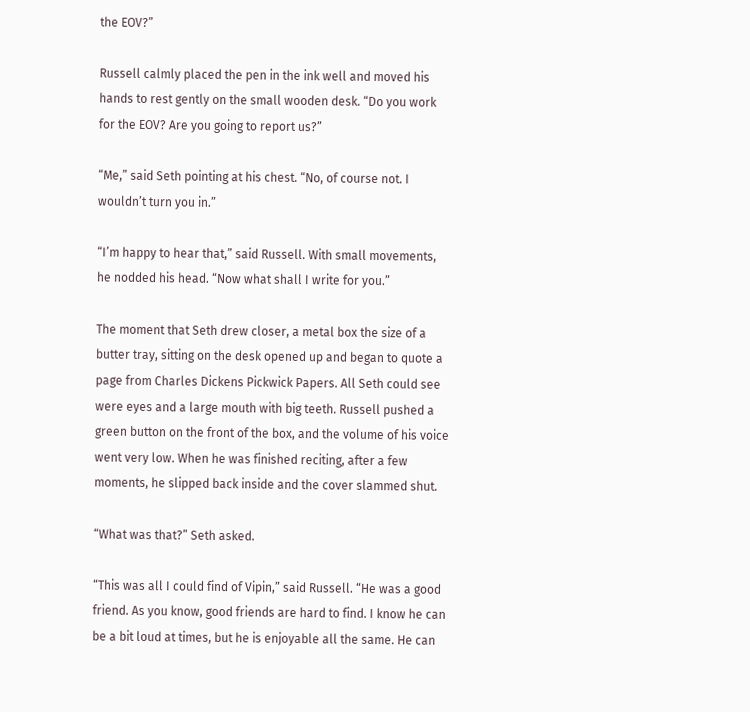the EOV?”

Russell calmly placed the pen in the ink well and moved his hands to rest gently on the small wooden desk. “Do you work for the EOV? Are you going to report us?”

“Me,” said Seth pointing at his chest. “No, of course not. I wouldn’t turn you in.”

“I’m happy to hear that,” said Russell. With small movements, he nodded his head. “Now what shall I write for you.”

The moment that Seth drew closer, a metal box the size of a butter tray, sitting on the desk opened up and began to quote a page from Charles Dickens Pickwick Papers. All Seth could see were eyes and a large mouth with big teeth. Russell pushed a green button on the front of the box, and the volume of his voice went very low. When he was finished reciting, after a few moments, he slipped back inside and the cover slammed shut.

“What was that?” Seth asked.

“This was all I could find of Vipin,” said Russell. “He was a good friend. As you know, good friends are hard to find. I know he can be a bit loud at times, but he is enjoyable all the same. He can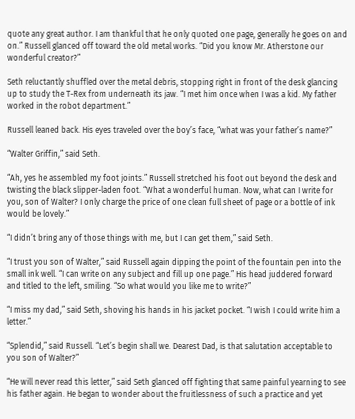quote any great author. I am thankful that he only quoted one page, generally he goes on and on.” Russell glanced off toward the old metal works. “Did you know Mr. Atherstone our wonderful creator?”

Seth reluctantly shuffled over the metal debris, stopping right in front of the desk glancing up to study the T-Rex from underneath its jaw. “I met him once when I was a kid. My father worked in the robot department.”

Russell leaned back. His eyes traveled over the boy’s face, “what was your father’s name?”

“Walter Griffin,” said Seth.

“Ah, yes he assembled my foot joints.” Russell stretched his foot out beyond the desk and twisting the black slipper-laden foot. “What a wonderful human. Now, what can I write for you, son of Walter? I only charge the price of one clean full sheet of page or a bottle of ink would be lovely.”

“I didn’t bring any of those things with me, but I can get them,” said Seth.

“I trust you son of Walter,” said Russell again dipping the point of the fountain pen into the small ink well. “I can write on any subject and fill up one page.” His head juddered forward and titled to the left, smiling. “So what would you like me to write?”

“I miss my dad,” said Seth, shoving his hands in his jacket pocket. “I wish I could write him a letter.”

“Splendid,” said Russell. “Let’s begin shall we. Dearest Dad, is that salutation acceptable to you son of Walter?”

“He will never read this letter,” said Seth glanced off fighting that same painful yearning to see his father again. He began to wonder about the fruitlessness of such a practice and yet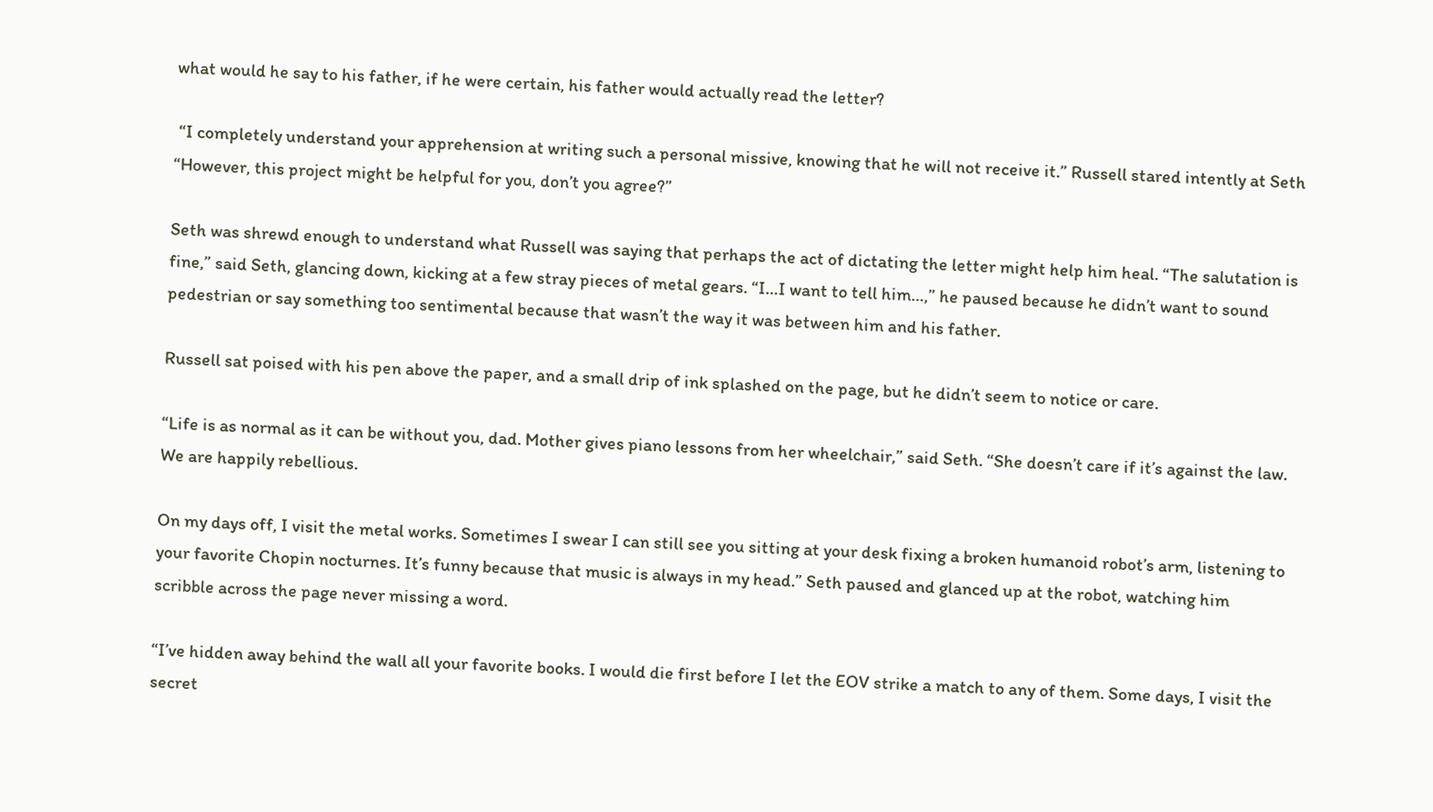what would he say to his father, if he were certain, his father would actually read the letter?

 “I completely understand your apprehension at writing such a personal missive, knowing that he will not receive it.” Russell stared intently at Seth “However, this project might be helpful for you, don’t you agree?”

Seth was shrewd enough to understand what Russell was saying that perhaps the act of dictating the letter might help him heal. “The salutation is fine,” said Seth, glancing down, kicking at a few stray pieces of metal gears. “I…I want to tell him…,” he paused because he didn’t want to sound pedestrian or say something too sentimental because that wasn’t the way it was between him and his father.

Russell sat poised with his pen above the paper, and a small drip of ink splashed on the page, but he didn’t seem to notice or care.

“Life is as normal as it can be without you, dad. Mother gives piano lessons from her wheelchair,” said Seth. “She doesn’t care if it’s against the law. We are happily rebellious.

On my days off, I visit the metal works. Sometimes I swear I can still see you sitting at your desk fixing a broken humanoid robot’s arm, listening to your favorite Chopin nocturnes. It’s funny because that music is always in my head.” Seth paused and glanced up at the robot, watching him scribble across the page never missing a word.

“I’ve hidden away behind the wall all your favorite books. I would die first before I let the EOV strike a match to any of them. Some days, I visit the secret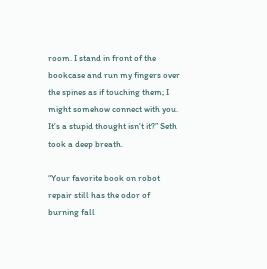room. I stand in front of the bookcase and run my fingers over the spines as if touching them; I might somehow connect with you. It’s a stupid thought isn’t it?” Seth took a deep breath.

“Your favorite book on robot repair still has the odor of burning fall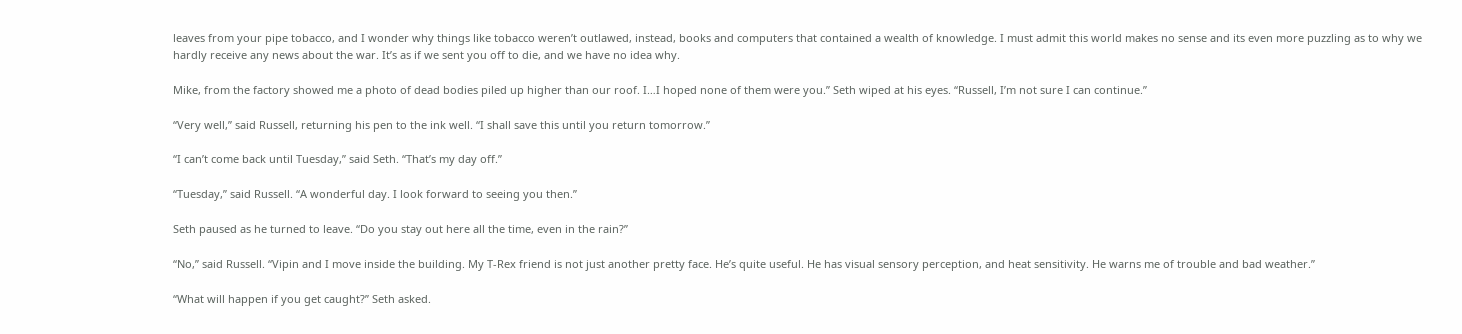leaves from your pipe tobacco, and I wonder why things like tobacco weren’t outlawed, instead, books and computers that contained a wealth of knowledge. I must admit this world makes no sense and its even more puzzling as to why we hardly receive any news about the war. It’s as if we sent you off to die, and we have no idea why.

Mike, from the factory showed me a photo of dead bodies piled up higher than our roof. I…I hoped none of them were you.” Seth wiped at his eyes. “Russell, I’m not sure I can continue.”

“Very well,” said Russell, returning his pen to the ink well. “I shall save this until you return tomorrow.”

“I can’t come back until Tuesday,” said Seth. “That’s my day off.”

“Tuesday,” said Russell. “A wonderful day. I look forward to seeing you then.”

Seth paused as he turned to leave. “Do you stay out here all the time, even in the rain?”

“No,” said Russell. “Vipin and I move inside the building. My T-Rex friend is not just another pretty face. He’s quite useful. He has visual sensory perception, and heat sensitivity. He warns me of trouble and bad weather.”

“What will happen if you get caught?” Seth asked.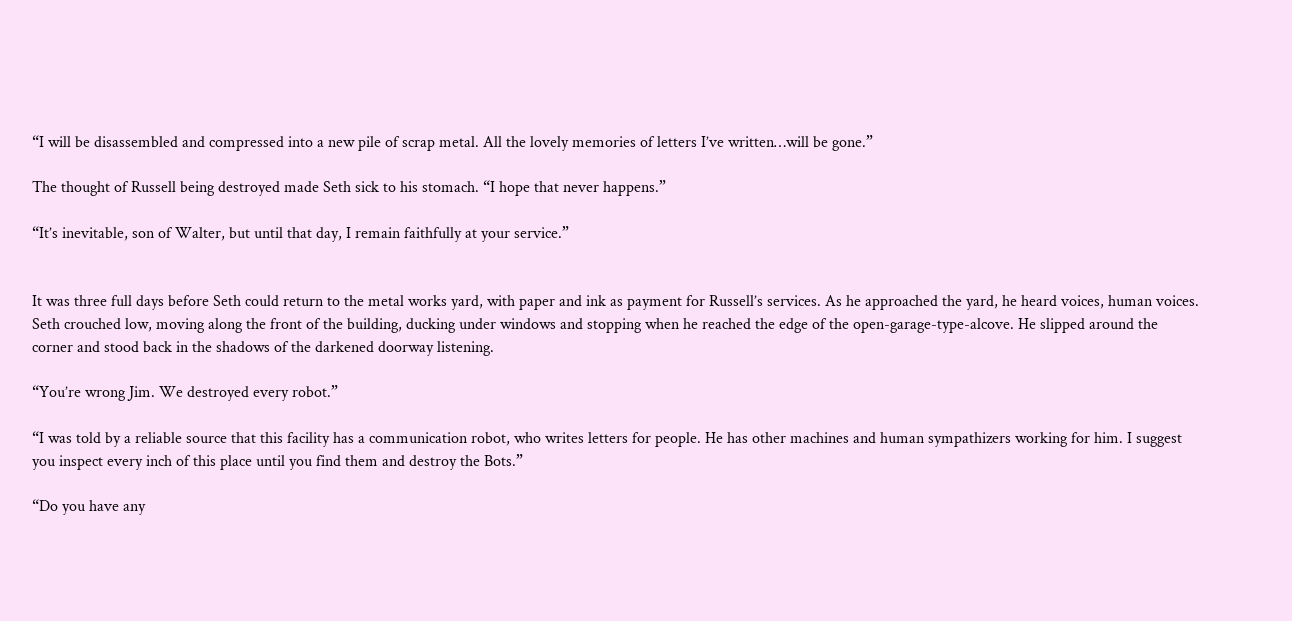“I will be disassembled and compressed into a new pile of scrap metal. All the lovely memories of letters I’ve written…will be gone.”

The thought of Russell being destroyed made Seth sick to his stomach. “I hope that never happens.”

“It’s inevitable, son of Walter, but until that day, I remain faithfully at your service.”


It was three full days before Seth could return to the metal works yard, with paper and ink as payment for Russell’s services. As he approached the yard, he heard voices, human voices. Seth crouched low, moving along the front of the building, ducking under windows and stopping when he reached the edge of the open-garage-type-alcove. He slipped around the corner and stood back in the shadows of the darkened doorway listening.

“You’re wrong Jim. We destroyed every robot.”

“I was told by a reliable source that this facility has a communication robot, who writes letters for people. He has other machines and human sympathizers working for him. I suggest you inspect every inch of this place until you find them and destroy the Bots.”

“Do you have any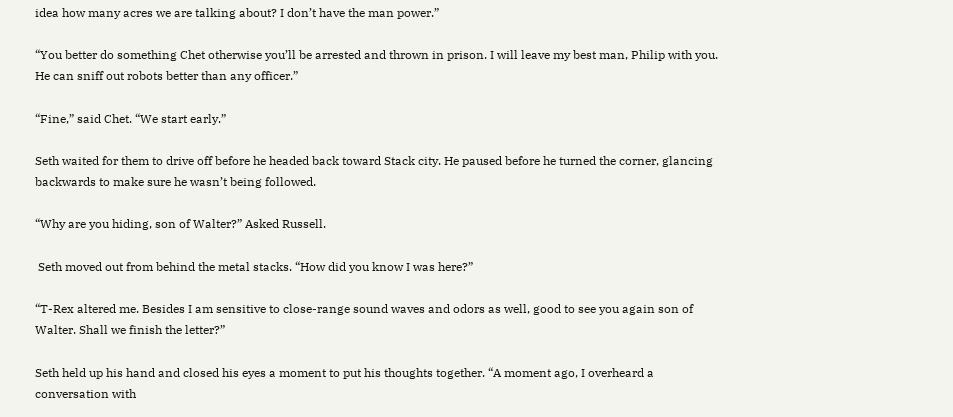idea how many acres we are talking about? I don’t have the man power.”

“You better do something Chet otherwise you’ll be arrested and thrown in prison. I will leave my best man, Philip with you. He can sniff out robots better than any officer.”

“Fine,” said Chet. “We start early.”

Seth waited for them to drive off before he headed back toward Stack city. He paused before he turned the corner, glancing backwards to make sure he wasn’t being followed.

“Why are you hiding, son of Walter?” Asked Russell.

 Seth moved out from behind the metal stacks. “How did you know I was here?”

“T-Rex altered me. Besides I am sensitive to close-range sound waves and odors as well, good to see you again son of Walter. Shall we finish the letter?”

Seth held up his hand and closed his eyes a moment to put his thoughts together. “A moment ago, I overheard a conversation with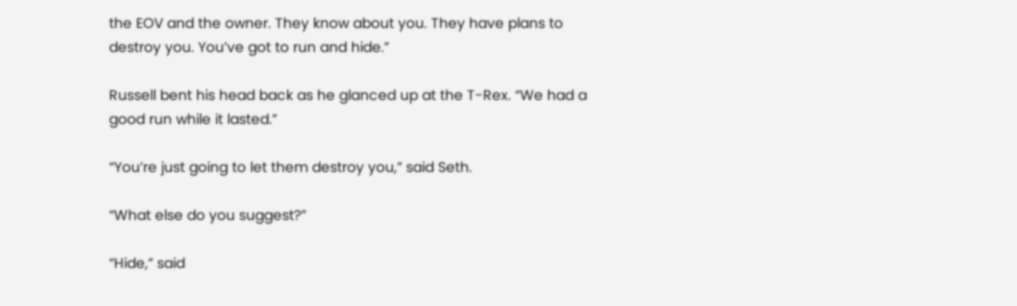the EOV and the owner. They know about you. They have plans to destroy you. You’ve got to run and hide.”

Russell bent his head back as he glanced up at the T-Rex. “We had a good run while it lasted.”

“You’re just going to let them destroy you,” said Seth.

“What else do you suggest?”

“Hide,” said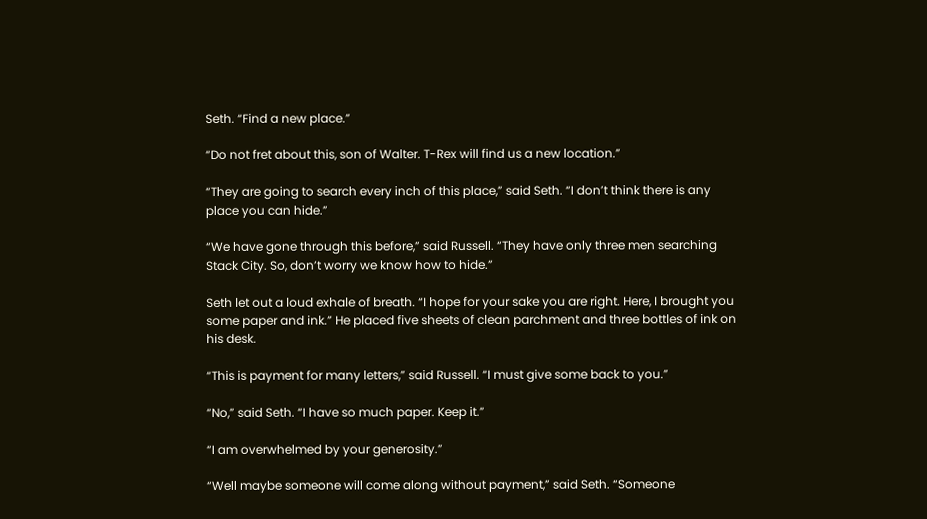Seth. “Find a new place.”

“Do not fret about this, son of Walter. T-Rex will find us a new location.”

“They are going to search every inch of this place,” said Seth. “I don’t think there is any place you can hide.”

“We have gone through this before,” said Russell. “They have only three men searching Stack City. So, don’t worry we know how to hide.”

Seth let out a loud exhale of breath. “I hope for your sake you are right. Here, I brought you some paper and ink.” He placed five sheets of clean parchment and three bottles of ink on his desk.

“This is payment for many letters,” said Russell. “I must give some back to you.”

“No,” said Seth. “I have so much paper. Keep it.”

“I am overwhelmed by your generosity.”

“Well maybe someone will come along without payment,” said Seth. “Someone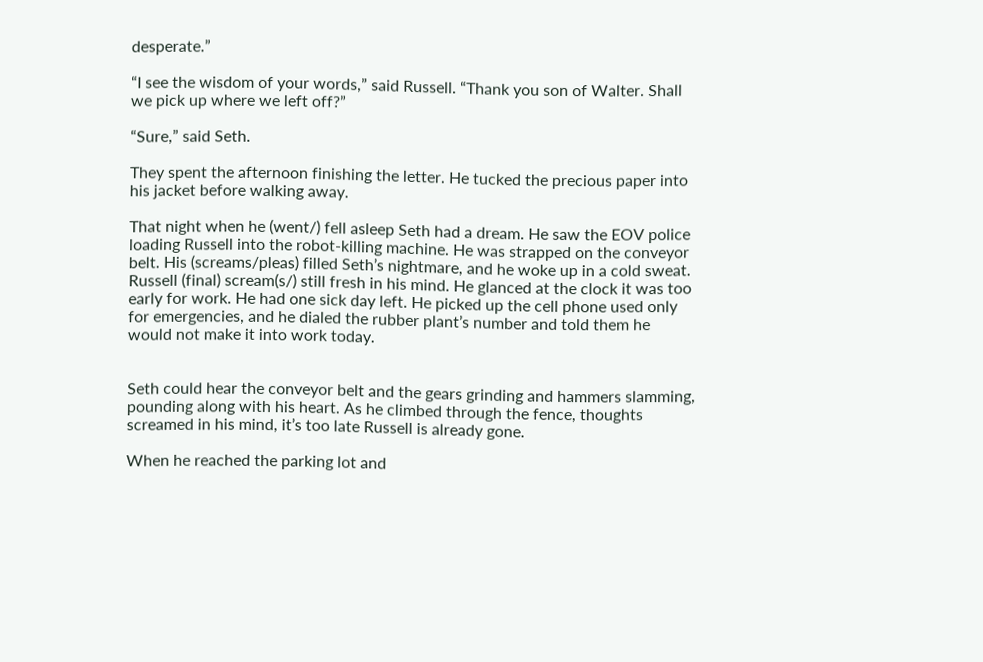desperate.”

“I see the wisdom of your words,” said Russell. “Thank you son of Walter. Shall we pick up where we left off?”

“Sure,” said Seth.

They spent the afternoon finishing the letter. He tucked the precious paper into his jacket before walking away.

That night when he (went/) fell asleep Seth had a dream. He saw the EOV police loading Russell into the robot-killing machine. He was strapped on the conveyor belt. His (screams/pleas) filled Seth’s nightmare, and he woke up in a cold sweat. Russell (final) scream(s/) still fresh in his mind. He glanced at the clock it was too early for work. He had one sick day left. He picked up the cell phone used only for emergencies, and he dialed the rubber plant’s number and told them he would not make it into work today.


Seth could hear the conveyor belt and the gears grinding and hammers slamming, pounding along with his heart. As he climbed through the fence, thoughts screamed in his mind, it’s too late Russell is already gone.

When he reached the parking lot and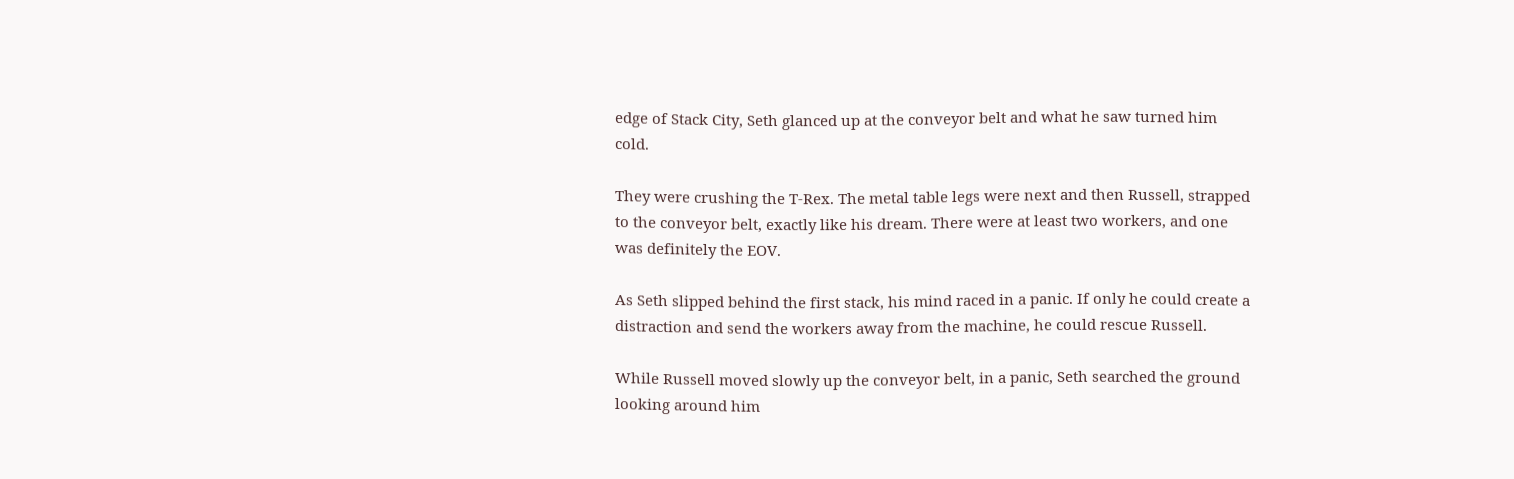edge of Stack City, Seth glanced up at the conveyor belt and what he saw turned him cold.

They were crushing the T-Rex. The metal table legs were next and then Russell, strapped to the conveyor belt, exactly like his dream. There were at least two workers, and one was definitely the EOV.

As Seth slipped behind the first stack, his mind raced in a panic. If only he could create a distraction and send the workers away from the machine, he could rescue Russell.

While Russell moved slowly up the conveyor belt, in a panic, Seth searched the ground looking around him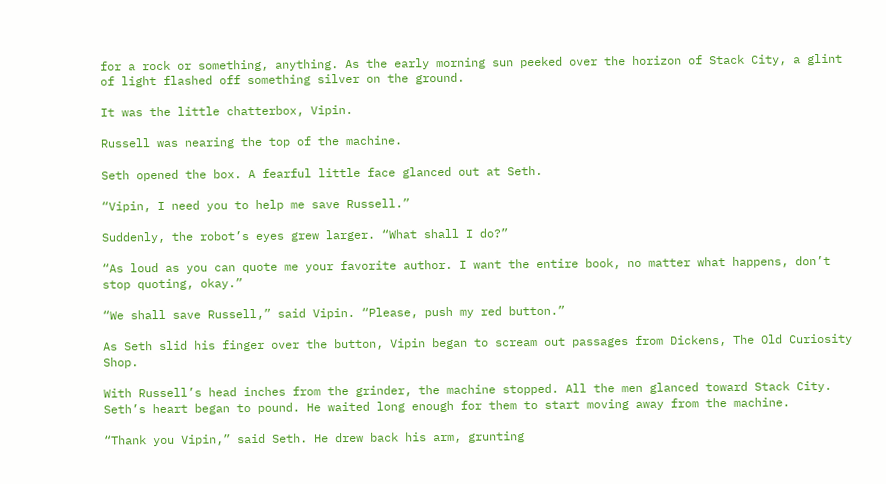for a rock or something, anything. As the early morning sun peeked over the horizon of Stack City, a glint of light flashed off something silver on the ground.

It was the little chatterbox, Vipin.

Russell was nearing the top of the machine.

Seth opened the box. A fearful little face glanced out at Seth.

“Vipin, I need you to help me save Russell.”

Suddenly, the robot’s eyes grew larger. “What shall I do?”

“As loud as you can quote me your favorite author. I want the entire book, no matter what happens, don’t stop quoting, okay.”

“We shall save Russell,” said Vipin. “Please, push my red button.”

As Seth slid his finger over the button, Vipin began to scream out passages from Dickens, The Old Curiosity Shop.

With Russell’s head inches from the grinder, the machine stopped. All the men glanced toward Stack City. Seth’s heart began to pound. He waited long enough for them to start moving away from the machine.

“Thank you Vipin,” said Seth. He drew back his arm, grunting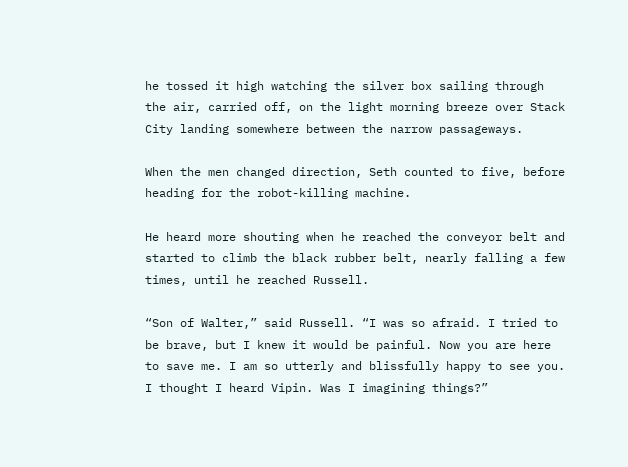he tossed it high watching the silver box sailing through the air, carried off, on the light morning breeze over Stack City landing somewhere between the narrow passageways.

When the men changed direction, Seth counted to five, before heading for the robot-killing machine.

He heard more shouting when he reached the conveyor belt and started to climb the black rubber belt, nearly falling a few times, until he reached Russell.

“Son of Walter,” said Russell. “I was so afraid. I tried to be brave, but I knew it would be painful. Now you are here to save me. I am so utterly and blissfully happy to see you. I thought I heard Vipin. Was I imagining things?”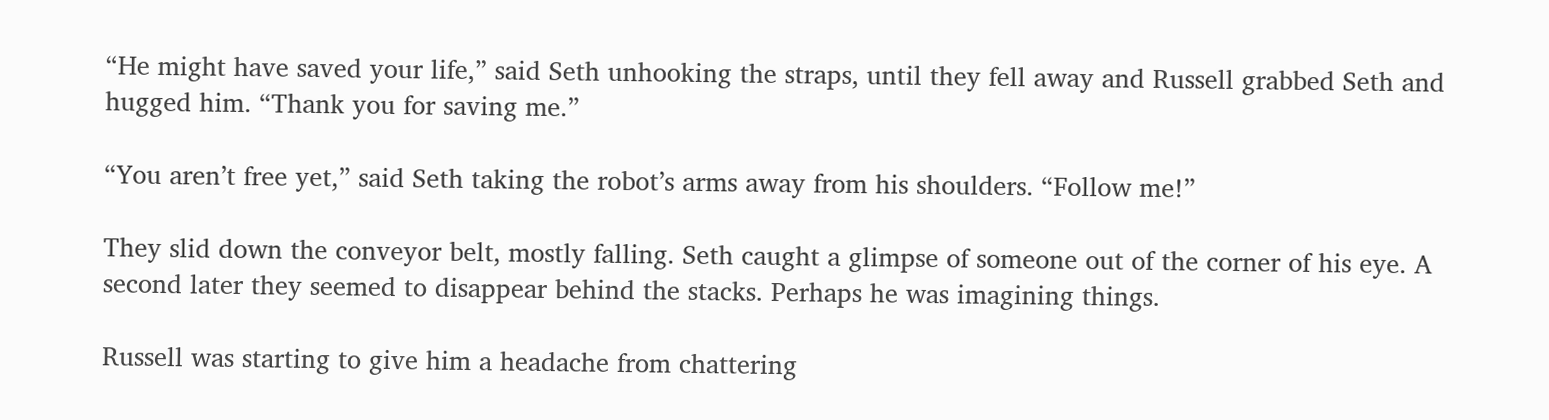“He might have saved your life,” said Seth unhooking the straps, until they fell away and Russell grabbed Seth and hugged him. “Thank you for saving me.”

“You aren’t free yet,” said Seth taking the robot’s arms away from his shoulders. “Follow me!”

They slid down the conveyor belt, mostly falling. Seth caught a glimpse of someone out of the corner of his eye. A second later they seemed to disappear behind the stacks. Perhaps he was imagining things.

Russell was starting to give him a headache from chattering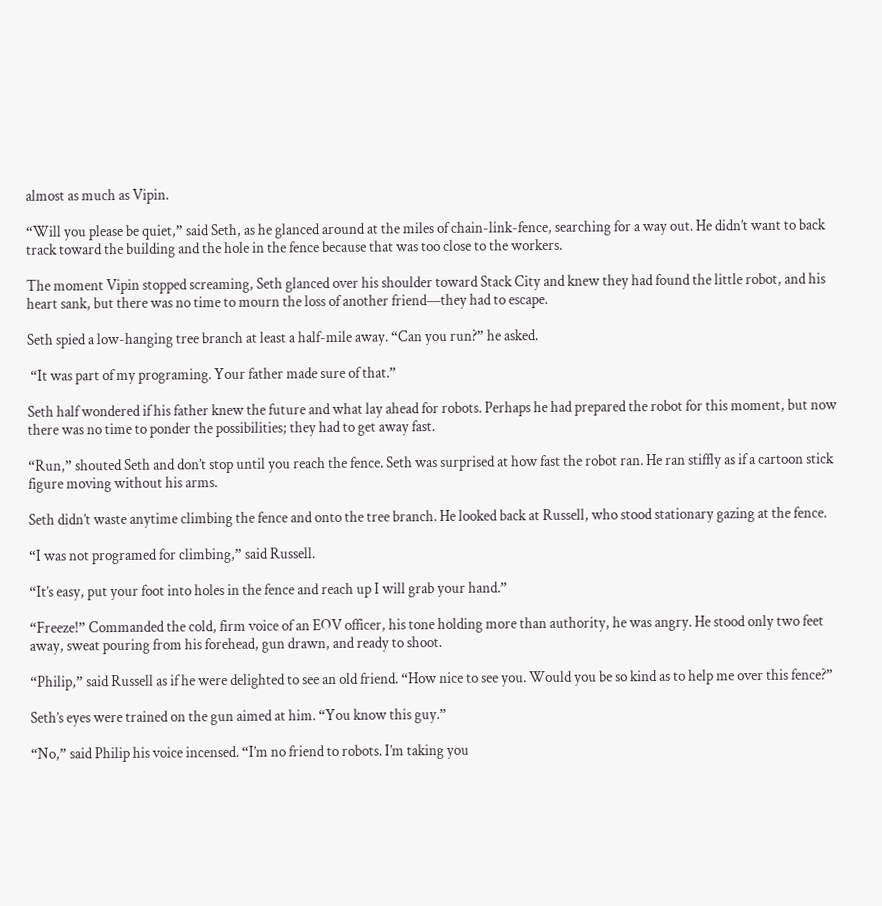almost as much as Vipin.

“Will you please be quiet,” said Seth, as he glanced around at the miles of chain-link-fence, searching for a way out. He didn’t want to back track toward the building and the hole in the fence because that was too close to the workers.

The moment Vipin stopped screaming, Seth glanced over his shoulder toward Stack City and knew they had found the little robot, and his heart sank, but there was no time to mourn the loss of another friend—they had to escape.

Seth spied a low-hanging tree branch at least a half-mile away. “Can you run?” he asked.

 “It was part of my programing. Your father made sure of that.”

Seth half wondered if his father knew the future and what lay ahead for robots. Perhaps he had prepared the robot for this moment, but now there was no time to ponder the possibilities; they had to get away fast.

“Run,” shouted Seth and don’t stop until you reach the fence. Seth was surprised at how fast the robot ran. He ran stiffly as if a cartoon stick figure moving without his arms.

Seth didn’t waste anytime climbing the fence and onto the tree branch. He looked back at Russell, who stood stationary gazing at the fence.

“I was not programed for climbing,” said Russell.

“It’s easy, put your foot into holes in the fence and reach up I will grab your hand.”

“Freeze!” Commanded the cold, firm voice of an EOV officer, his tone holding more than authority, he was angry. He stood only two feet away, sweat pouring from his forehead, gun drawn, and ready to shoot.

“Philip,” said Russell as if he were delighted to see an old friend. “How nice to see you. Would you be so kind as to help me over this fence?”

Seth’s eyes were trained on the gun aimed at him. “You know this guy.”

“No,” said Philip his voice incensed. “I’m no friend to robots. I’m taking you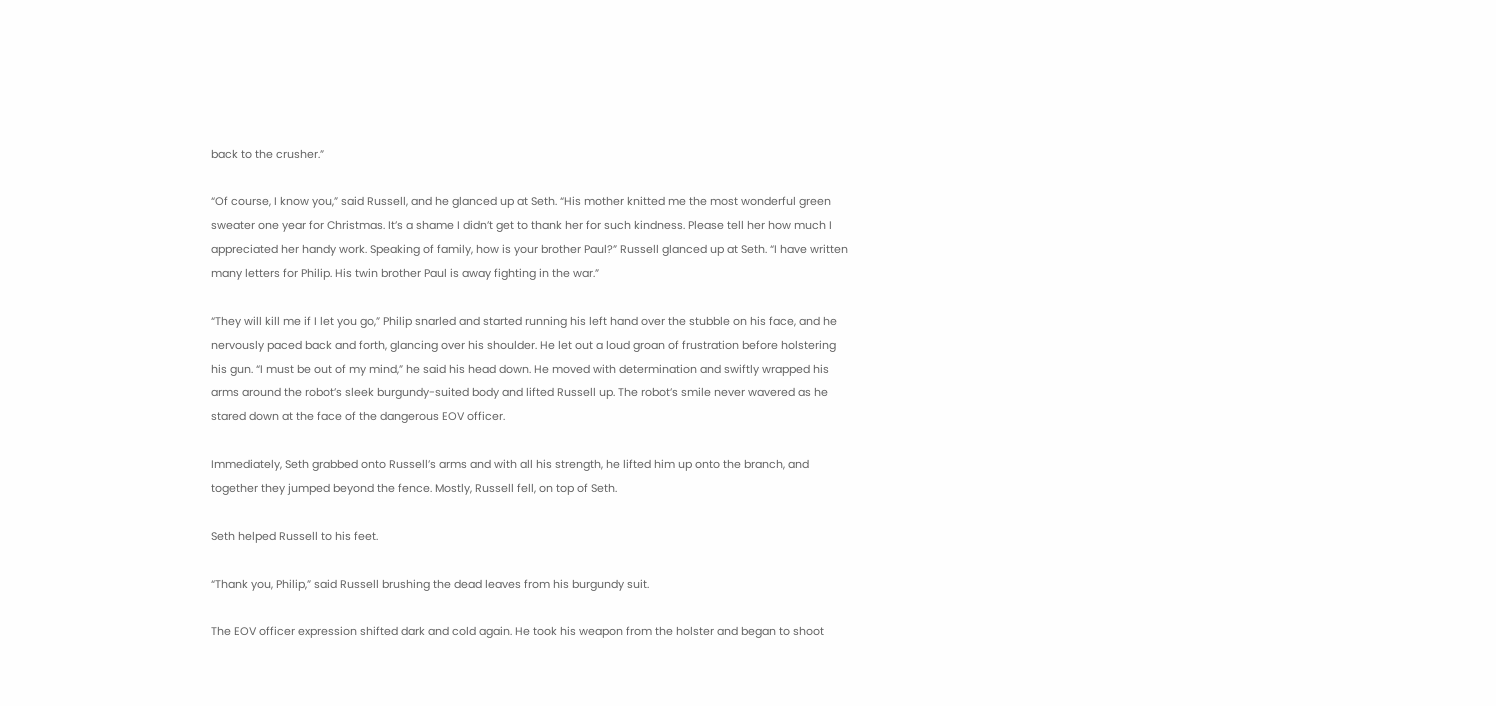back to the crusher.”

“Of course, I know you,” said Russell, and he glanced up at Seth. “His mother knitted me the most wonderful green sweater one year for Christmas. It’s a shame I didn’t get to thank her for such kindness. Please tell her how much I appreciated her handy work. Speaking of family, how is your brother Paul?” Russell glanced up at Seth. “I have written many letters for Philip. His twin brother Paul is away fighting in the war.”

“They will kill me if I let you go,” Philip snarled and started running his left hand over the stubble on his face, and he nervously paced back and forth, glancing over his shoulder. He let out a loud groan of frustration before holstering his gun. “I must be out of my mind,” he said his head down. He moved with determination and swiftly wrapped his arms around the robot’s sleek burgundy-suited body and lifted Russell up. The robot’s smile never wavered as he stared down at the face of the dangerous EOV officer.

Immediately, Seth grabbed onto Russell’s arms and with all his strength, he lifted him up onto the branch, and together they jumped beyond the fence. Mostly, Russell fell, on top of Seth.

Seth helped Russell to his feet.

“Thank you, Philip,” said Russell brushing the dead leaves from his burgundy suit.

The EOV officer expression shifted dark and cold again. He took his weapon from the holster and began to shoot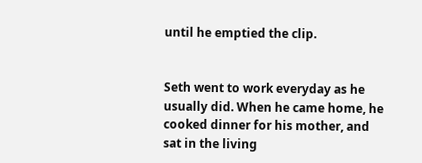until he emptied the clip.


Seth went to work everyday as he usually did. When he came home, he cooked dinner for his mother, and sat in the living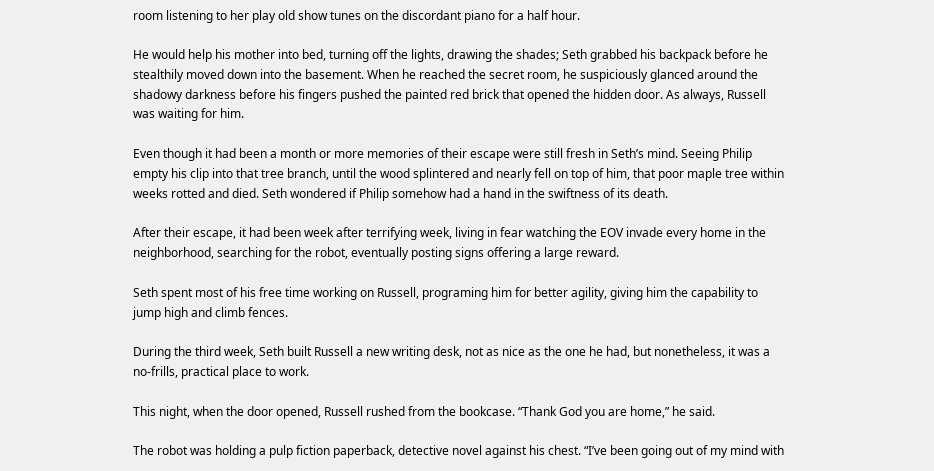room listening to her play old show tunes on the discordant piano for a half hour.

He would help his mother into bed, turning off the lights, drawing the shades; Seth grabbed his backpack before he stealthily moved down into the basement. When he reached the secret room, he suspiciously glanced around the shadowy darkness before his fingers pushed the painted red brick that opened the hidden door. As always, Russell was waiting for him.

Even though it had been a month or more memories of their escape were still fresh in Seth’s mind. Seeing Philip empty his clip into that tree branch, until the wood splintered and nearly fell on top of him, that poor maple tree within weeks rotted and died. Seth wondered if Philip somehow had a hand in the swiftness of its death.

After their escape, it had been week after terrifying week, living in fear watching the EOV invade every home in the neighborhood, searching for the robot, eventually posting signs offering a large reward.

Seth spent most of his free time working on Russell, programing him for better agility, giving him the capability to jump high and climb fences.

During the third week, Seth built Russell a new writing desk, not as nice as the one he had, but nonetheless, it was a no-frills, practical place to work.

This night, when the door opened, Russell rushed from the bookcase. “Thank God you are home,” he said.

The robot was holding a pulp fiction paperback, detective novel against his chest. “I’ve been going out of my mind with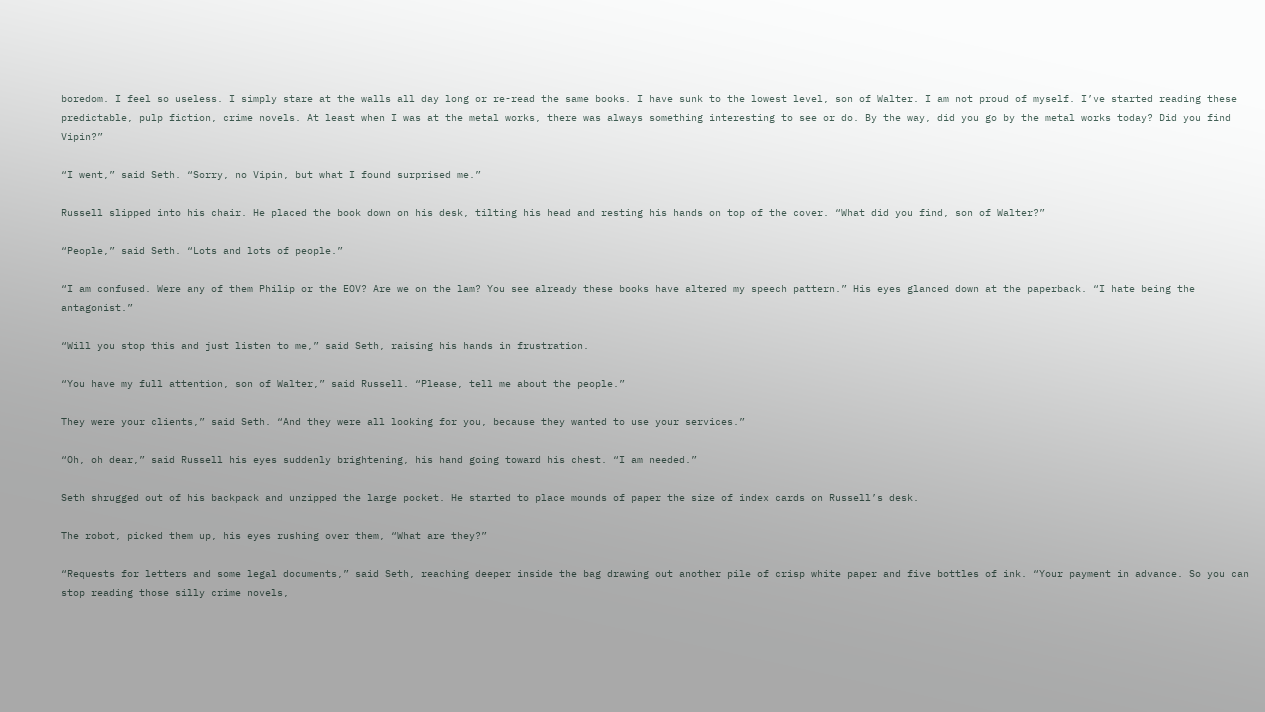boredom. I feel so useless. I simply stare at the walls all day long or re-read the same books. I have sunk to the lowest level, son of Walter. I am not proud of myself. I’ve started reading these predictable, pulp fiction, crime novels. At least when I was at the metal works, there was always something interesting to see or do. By the way, did you go by the metal works today? Did you find Vipin?”

“I went,” said Seth. “Sorry, no Vipin, but what I found surprised me.”

Russell slipped into his chair. He placed the book down on his desk, tilting his head and resting his hands on top of the cover. “What did you find, son of Walter?”

“People,” said Seth. “Lots and lots of people.”

“I am confused. Were any of them Philip or the EOV? Are we on the lam? You see already these books have altered my speech pattern.” His eyes glanced down at the paperback. “I hate being the antagonist.”

“Will you stop this and just listen to me,” said Seth, raising his hands in frustration.

“You have my full attention, son of Walter,” said Russell. “Please, tell me about the people.”

They were your clients,” said Seth. “And they were all looking for you, because they wanted to use your services.”

“Oh, oh dear,” said Russell his eyes suddenly brightening, his hand going toward his chest. “I am needed.”

Seth shrugged out of his backpack and unzipped the large pocket. He started to place mounds of paper the size of index cards on Russell’s desk.

The robot, picked them up, his eyes rushing over them, “What are they?”

“Requests for letters and some legal documents,” said Seth, reaching deeper inside the bag drawing out another pile of crisp white paper and five bottles of ink. “Your payment in advance. So you can stop reading those silly crime novels,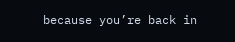because you’re back in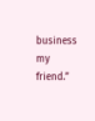business my friend.”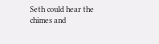Seth could hear the chimes and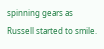spinning gears as Russell started to smile.